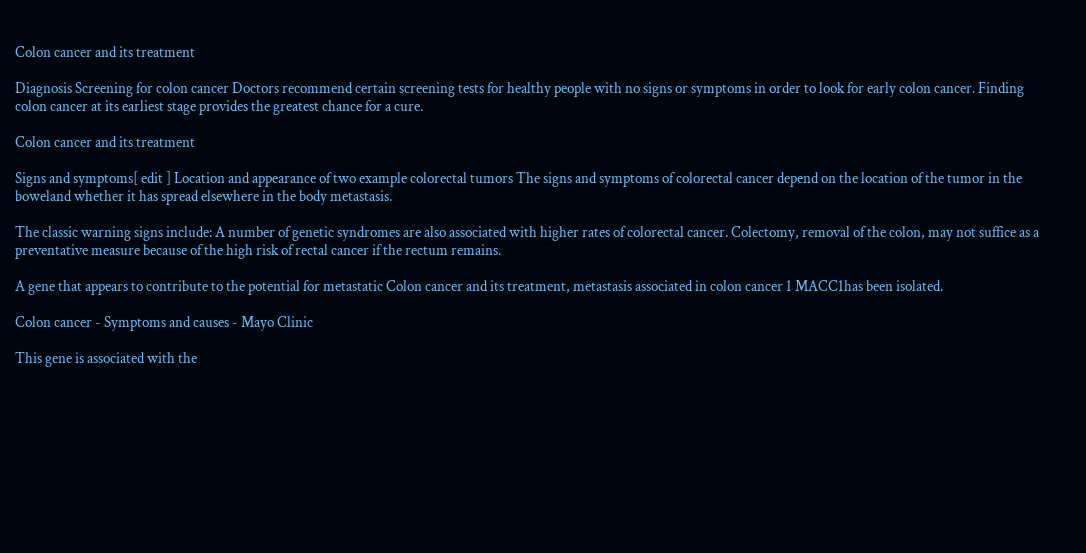Colon cancer and its treatment

Diagnosis Screening for colon cancer Doctors recommend certain screening tests for healthy people with no signs or symptoms in order to look for early colon cancer. Finding colon cancer at its earliest stage provides the greatest chance for a cure.

Colon cancer and its treatment

Signs and symptoms[ edit ] Location and appearance of two example colorectal tumors The signs and symptoms of colorectal cancer depend on the location of the tumor in the boweland whether it has spread elsewhere in the body metastasis.

The classic warning signs include: A number of genetic syndromes are also associated with higher rates of colorectal cancer. Colectomy, removal of the colon, may not suffice as a preventative measure because of the high risk of rectal cancer if the rectum remains.

A gene that appears to contribute to the potential for metastatic Colon cancer and its treatment, metastasis associated in colon cancer 1 MACC1has been isolated.

Colon cancer - Symptoms and causes - Mayo Clinic

This gene is associated with the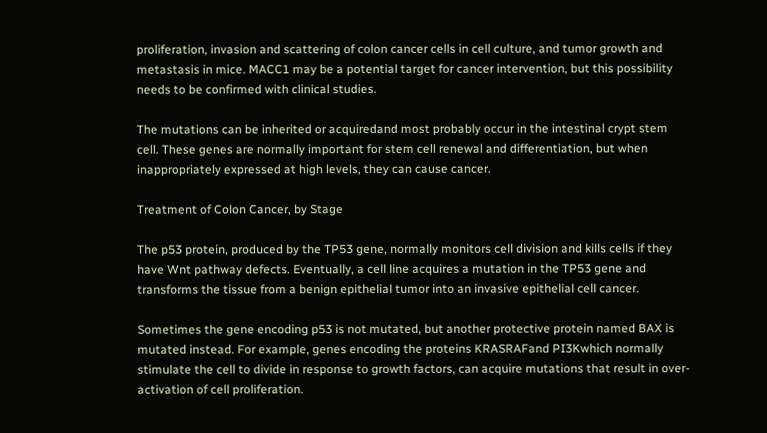proliferation, invasion and scattering of colon cancer cells in cell culture, and tumor growth and metastasis in mice. MACC1 may be a potential target for cancer intervention, but this possibility needs to be confirmed with clinical studies.

The mutations can be inherited or acquiredand most probably occur in the intestinal crypt stem cell. These genes are normally important for stem cell renewal and differentiation, but when inappropriately expressed at high levels, they can cause cancer.

Treatment of Colon Cancer, by Stage

The p53 protein, produced by the TP53 gene, normally monitors cell division and kills cells if they have Wnt pathway defects. Eventually, a cell line acquires a mutation in the TP53 gene and transforms the tissue from a benign epithelial tumor into an invasive epithelial cell cancer.

Sometimes the gene encoding p53 is not mutated, but another protective protein named BAX is mutated instead. For example, genes encoding the proteins KRASRAFand PI3Kwhich normally stimulate the cell to divide in response to growth factors, can acquire mutations that result in over-activation of cell proliferation.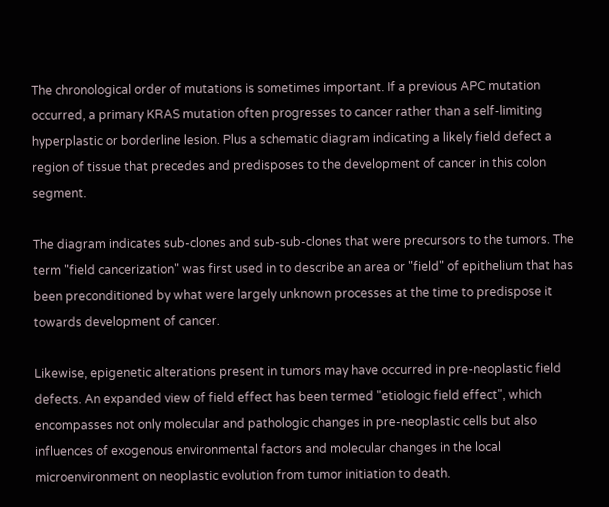The chronological order of mutations is sometimes important. If a previous APC mutation occurred, a primary KRAS mutation often progresses to cancer rather than a self-limiting hyperplastic or borderline lesion. Plus a schematic diagram indicating a likely field defect a region of tissue that precedes and predisposes to the development of cancer in this colon segment.

The diagram indicates sub-clones and sub-sub-clones that were precursors to the tumors. The term "field cancerization" was first used in to describe an area or "field" of epithelium that has been preconditioned by what were largely unknown processes at the time to predispose it towards development of cancer.

Likewise, epigenetic alterations present in tumors may have occurred in pre-neoplastic field defects. An expanded view of field effect has been termed "etiologic field effect", which encompasses not only molecular and pathologic changes in pre-neoplastic cells but also influences of exogenous environmental factors and molecular changes in the local microenvironment on neoplastic evolution from tumor initiation to death.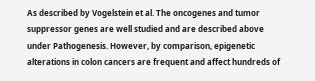As described by Vogelstein et al. The oncogenes and tumor suppressor genes are well studied and are described above under Pathogenesis. However, by comparison, epigenetic alterations in colon cancers are frequent and affect hundreds of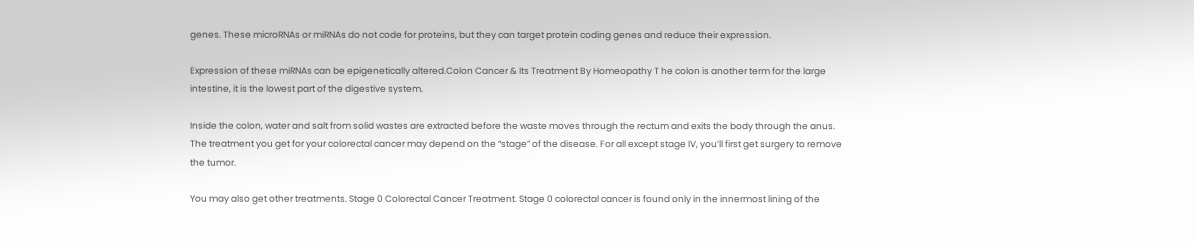genes. These microRNAs or miRNAs do not code for proteins, but they can target protein coding genes and reduce their expression.

Expression of these miRNAs can be epigenetically altered.Colon Cancer & Its Treatment By Homeopathy T he colon is another term for the large intestine, it is the lowest part of the digestive system.

Inside the colon, water and salt from solid wastes are extracted before the waste moves through the rectum and exits the body through the anus. The treatment you get for your colorectal cancer may depend on the “stage” of the disease. For all except stage IV, you’ll first get surgery to remove the tumor.

You may also get other treatments. Stage 0 Colorectal Cancer Treatment. Stage 0 colorectal cancer is found only in the innermost lining of the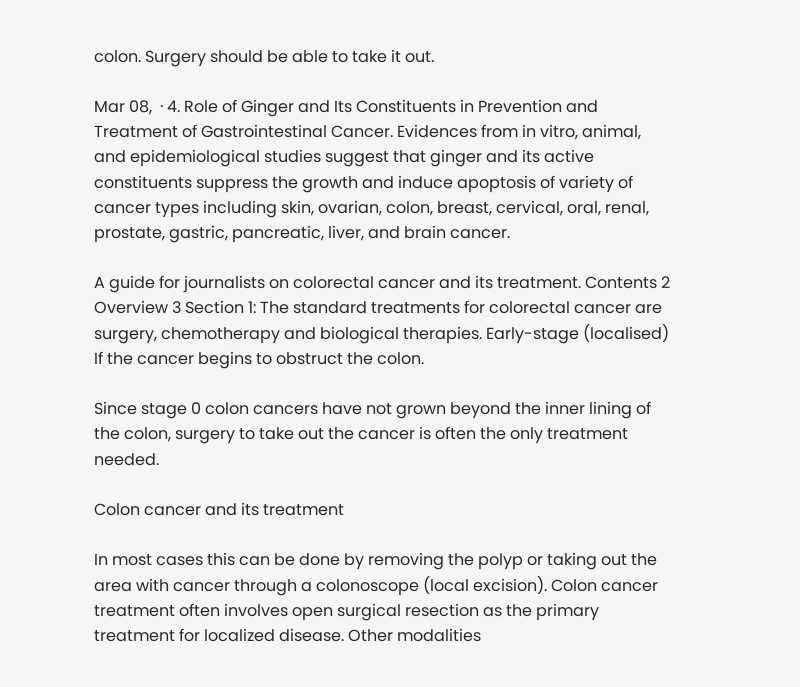colon. Surgery should be able to take it out.

Mar 08,  · 4. Role of Ginger and Its Constituents in Prevention and Treatment of Gastrointestinal Cancer. Evidences from in vitro, animal, and epidemiological studies suggest that ginger and its active constituents suppress the growth and induce apoptosis of variety of cancer types including skin, ovarian, colon, breast, cervical, oral, renal, prostate, gastric, pancreatic, liver, and brain cancer.

A guide for journalists on colorectal cancer and its treatment. Contents 2 Overview 3 Section 1: The standard treatments for colorectal cancer are surgery, chemotherapy and biological therapies. Early-stage (localised) If the cancer begins to obstruct the colon.

Since stage 0 colon cancers have not grown beyond the inner lining of the colon, surgery to take out the cancer is often the only treatment needed.

Colon cancer and its treatment

In most cases this can be done by removing the polyp or taking out the area with cancer through a colonoscope (local excision). Colon cancer treatment often involves open surgical resection as the primary treatment for localized disease. Other modalities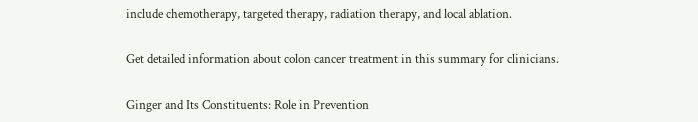include chemotherapy, targeted therapy, radiation therapy, and local ablation.

Get detailed information about colon cancer treatment in this summary for clinicians.

Ginger and Its Constituents: Role in Prevention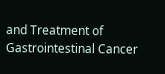and Treatment of Gastrointestinal Cancer